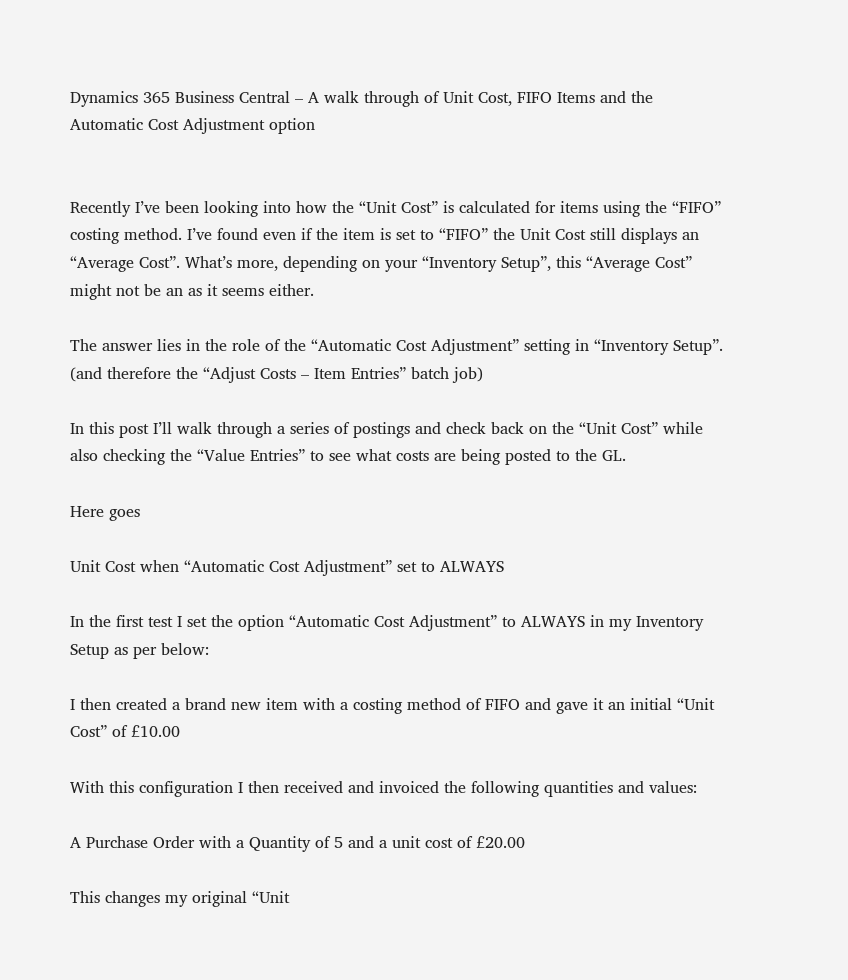Dynamics 365 Business Central – A walk through of Unit Cost, FIFO Items and the Automatic Cost Adjustment option


Recently I’ve been looking into how the “Unit Cost” is calculated for items using the “FIFO” costing method. I’ve found even if the item is set to “FIFO” the Unit Cost still displays an “Average Cost”. What’s more, depending on your “Inventory Setup”, this “Average Cost” might not be an as it seems either.

The answer lies in the role of the “Automatic Cost Adjustment” setting in “Inventory Setup”. (and therefore the “Adjust Costs – Item Entries” batch job)

In this post I’ll walk through a series of postings and check back on the “Unit Cost” while also checking the “Value Entries” to see what costs are being posted to the GL.

Here goes

Unit Cost when “Automatic Cost Adjustment” set to ALWAYS

In the first test I set the option “Automatic Cost Adjustment” to ALWAYS in my Inventory Setup as per below:

I then created a brand new item with a costing method of FIFO and gave it an initial “Unit Cost” of £10.00

With this configuration I then received and invoiced the following quantities and values:

A Purchase Order with a Quantity of 5 and a unit cost of £20.00

This changes my original “Unit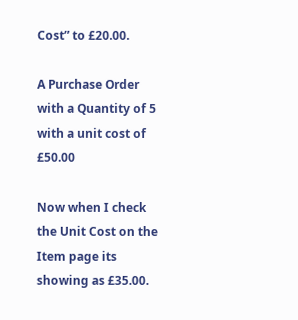Cost” to £20.00.

A Purchase Order with a Quantity of 5 with a unit cost of £50.00

Now when I check the Unit Cost on the Item page its showing as £35.00.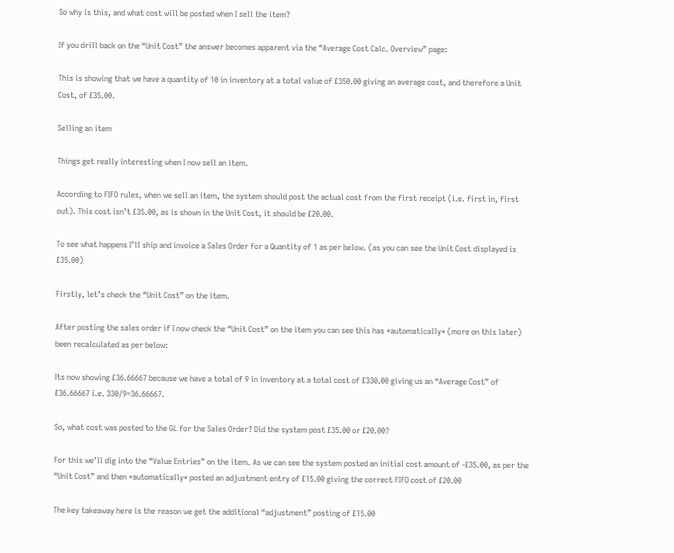So why is this, and what cost will be posted when I sell the item?

If you drill back on the “Unit Cost” the answer becomes apparent via the “Average Cost Calc. Overview” page:

This is showing that we have a quantity of 10 in inventory at a total value of £350.00 giving an average cost, and therefore a Unit Cost, of £35.00.

Selling an item

Things get really interesting when I now sell an item.

According to FIFO rules, when we sell an item, the system should post the actual cost from the first receipt (i.e. first in, first out). This cost isn’t £35.00, as is shown in the Unit Cost, it should be £20.00.

To see what happens I’ll ship and invoice a Sales Order for a Quantity of 1 as per below. (as you can see the Unit Cost displayed is £35.00)

Firstly, let’s check the “Unit Cost” on the item.

After posting the sales order if I now check the “Unit Cost” on the item you can see this has *automatically* (more on this later) been recalculated as per below:

Its now showing £36.66667 because we have a total of 9 in inventory at a total cost of £330.00 giving us an “Average Cost” of £36.66667 i.e. 330/9=36.66667.

So, what cost was posted to the GL for the Sales Order? Did the system post £35.00 or £20.00?

For this we’ll dig into the “Value Entries” on the item. As we can see the system posted an initial cost amount of -£35.00, as per the “Unit Cost” and then *automatically* posted an adjustment entry of £15.00 giving the correct FIFO cost of £20.00

The key takeaway here is the reason we get the additional “adjustment” posting of £15.00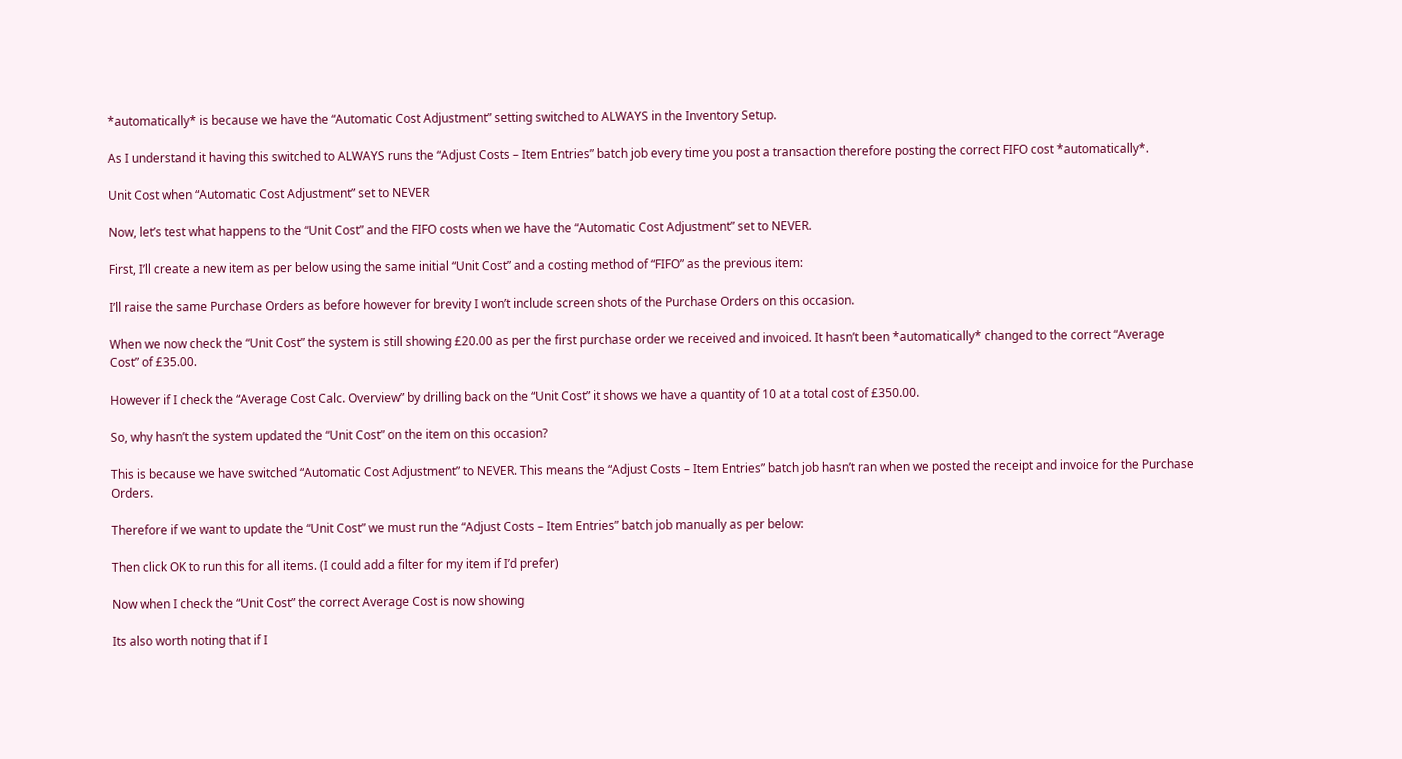*automatically* is because we have the “Automatic Cost Adjustment” setting switched to ALWAYS in the Inventory Setup.

As I understand it having this switched to ALWAYS runs the “Adjust Costs – Item Entries” batch job every time you post a transaction therefore posting the correct FIFO cost *automatically*.

Unit Cost when “Automatic Cost Adjustment” set to NEVER

Now, let’s test what happens to the “Unit Cost” and the FIFO costs when we have the “Automatic Cost Adjustment” set to NEVER.

First, I’ll create a new item as per below using the same initial “Unit Cost” and a costing method of “FIFO” as the previous item:

I’ll raise the same Purchase Orders as before however for brevity I won’t include screen shots of the Purchase Orders on this occasion.

When we now check the “Unit Cost” the system is still showing £20.00 as per the first purchase order we received and invoiced. It hasn’t been *automatically* changed to the correct “Average Cost” of £35.00.

However if I check the “Average Cost Calc. Overview” by drilling back on the “Unit Cost” it shows we have a quantity of 10 at a total cost of £350.00.

So, why hasn’t the system updated the “Unit Cost” on the item on this occasion?

This is because we have switched “Automatic Cost Adjustment” to NEVER. This means the “Adjust Costs – Item Entries” batch job hasn’t ran when we posted the receipt and invoice for the Purchase Orders.

Therefore if we want to update the “Unit Cost” we must run the “Adjust Costs – Item Entries” batch job manually as per below:

Then click OK to run this for all items. (I could add a filter for my item if I’d prefer)

Now when I check the “Unit Cost” the correct Average Cost is now showing

Its also worth noting that if I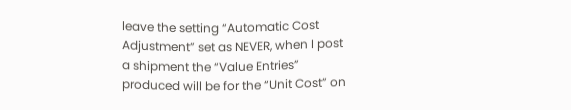leave the setting “Automatic Cost Adjustment” set as NEVER, when I post a shipment the “Value Entries” produced will be for the “Unit Cost” on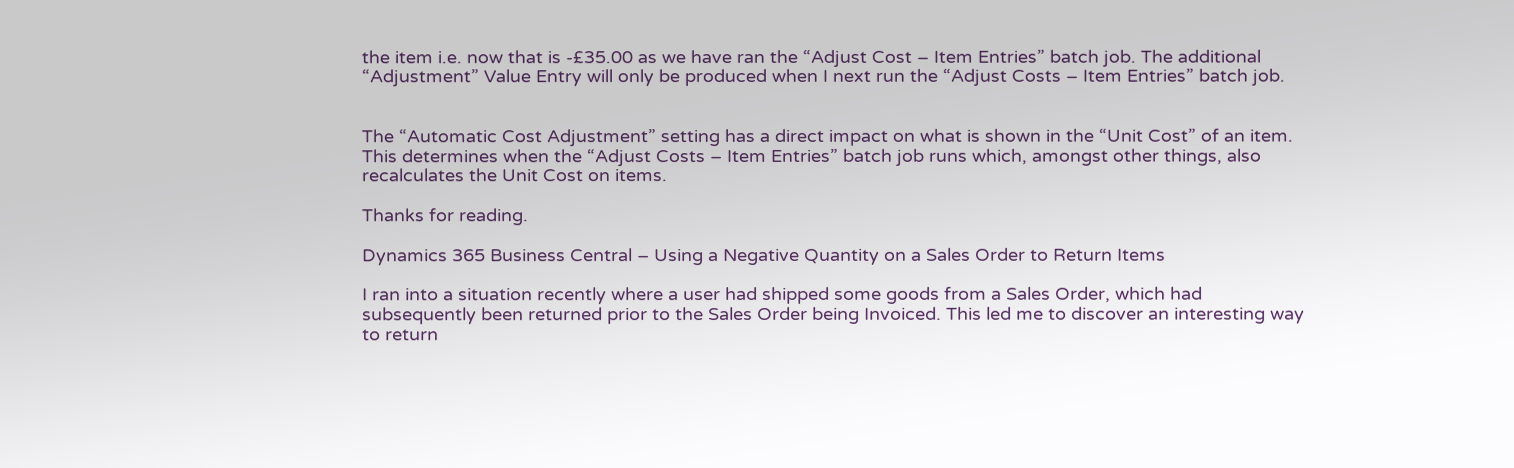the item i.e. now that is -£35.00 as we have ran the “Adjust Cost – Item Entries” batch job. The additional “Adjustment” Value Entry will only be produced when I next run the “Adjust Costs – Item Entries” batch job.


The “Automatic Cost Adjustment” setting has a direct impact on what is shown in the “Unit Cost” of an item. This determines when the “Adjust Costs – Item Entries” batch job runs which, amongst other things, also recalculates the Unit Cost on items.

Thanks for reading.

Dynamics 365 Business Central – Using a Negative Quantity on a Sales Order to Return Items

I ran into a situation recently where a user had shipped some goods from a Sales Order, which had subsequently been returned prior to the Sales Order being Invoiced. This led me to discover an interesting way to return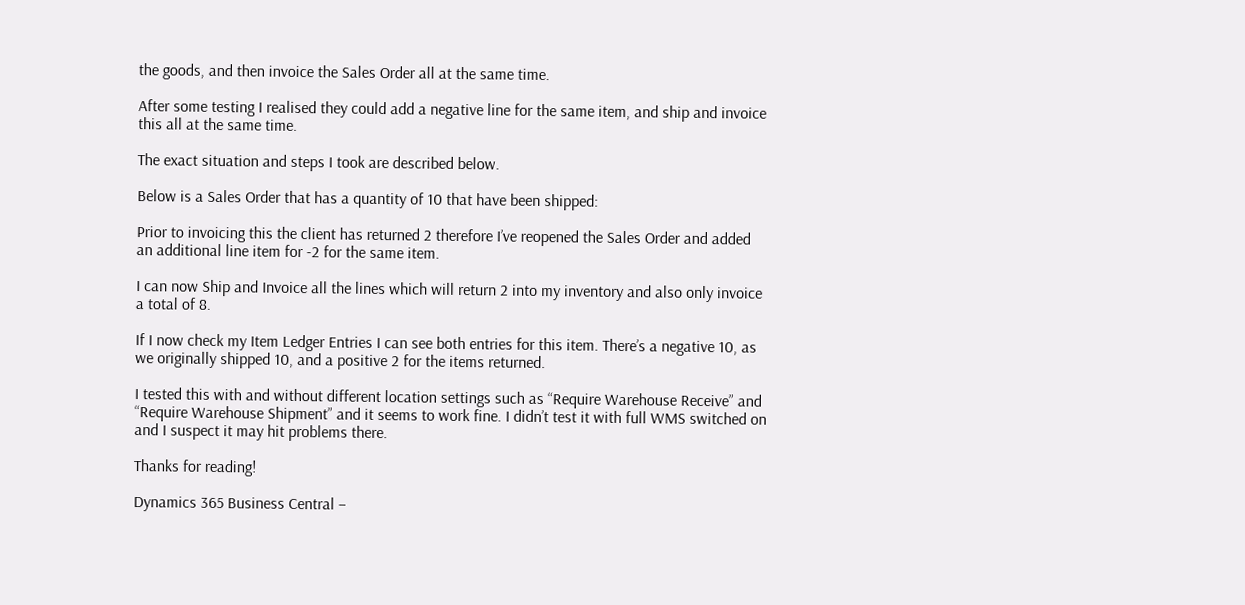the goods, and then invoice the Sales Order all at the same time.

After some testing I realised they could add a negative line for the same item, and ship and invoice this all at the same time.

The exact situation and steps I took are described below.

Below is a Sales Order that has a quantity of 10 that have been shipped:

Prior to invoicing this the client has returned 2 therefore I’ve reopened the Sales Order and added an additional line item for -2 for the same item.

I can now Ship and Invoice all the lines which will return 2 into my inventory and also only invoice a total of 8.

If I now check my Item Ledger Entries I can see both entries for this item. There’s a negative 10, as we originally shipped 10, and a positive 2 for the items returned.

I tested this with and without different location settings such as “Require Warehouse Receive” and “Require Warehouse Shipment” and it seems to work fine. I didn’t test it with full WMS switched on and I suspect it may hit problems there.

Thanks for reading!

Dynamics 365 Business Central –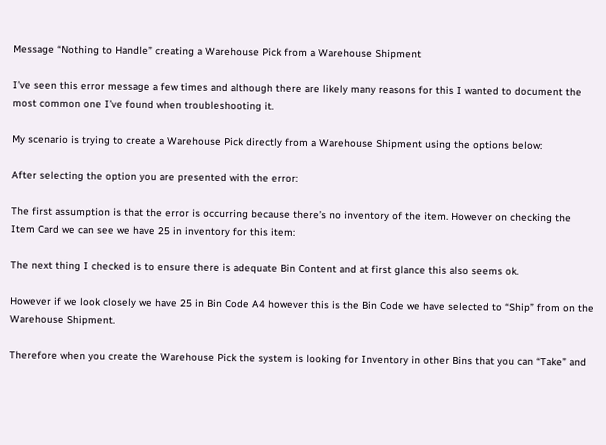Message “Nothing to Handle” creating a Warehouse Pick from a Warehouse Shipment

I’ve seen this error message a few times and although there are likely many reasons for this I wanted to document the most common one I’ve found when troubleshooting it.

My scenario is trying to create a Warehouse Pick directly from a Warehouse Shipment using the options below:

After selecting the option you are presented with the error:

The first assumption is that the error is occurring because there’s no inventory of the item. However on checking the Item Card we can see we have 25 in inventory for this item:

The next thing I checked is to ensure there is adequate Bin Content and at first glance this also seems ok.

However if we look closely we have 25 in Bin Code A4 however this is the Bin Code we have selected to “Ship” from on the Warehouse Shipment.

Therefore when you create the Warehouse Pick the system is looking for Inventory in other Bins that you can “Take” and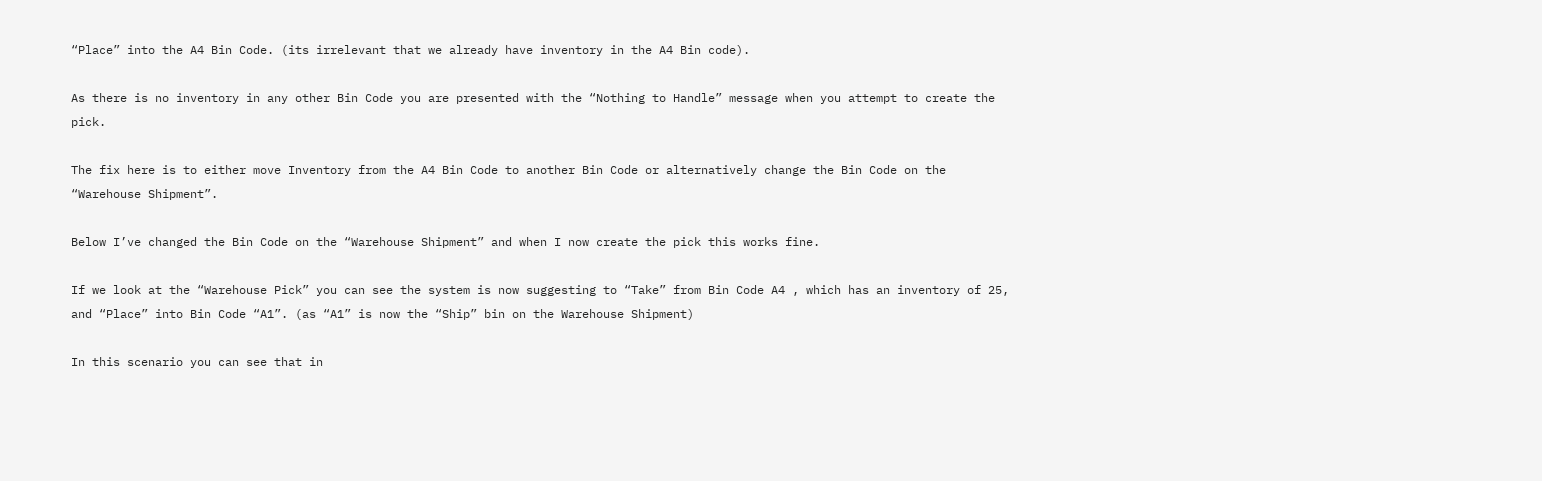“Place” into the A4 Bin Code. (its irrelevant that we already have inventory in the A4 Bin code).

As there is no inventory in any other Bin Code you are presented with the “Nothing to Handle” message when you attempt to create the pick.

The fix here is to either move Inventory from the A4 Bin Code to another Bin Code or alternatively change the Bin Code on the “Warehouse Shipment”.

Below I’ve changed the Bin Code on the “Warehouse Shipment” and when I now create the pick this works fine.

If we look at the “Warehouse Pick” you can see the system is now suggesting to “Take” from Bin Code A4 , which has an inventory of 25, and “Place” into Bin Code “A1”. (as “A1” is now the “Ship” bin on the Warehouse Shipment)

In this scenario you can see that in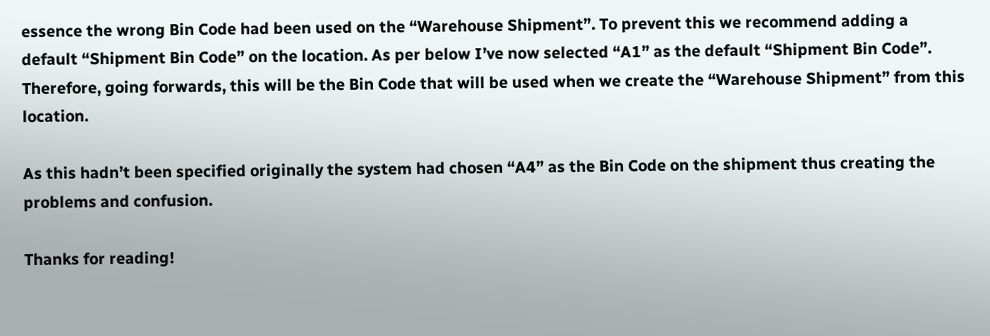essence the wrong Bin Code had been used on the “Warehouse Shipment”. To prevent this we recommend adding a default “Shipment Bin Code” on the location. As per below I’ve now selected “A1” as the default “Shipment Bin Code”. Therefore, going forwards, this will be the Bin Code that will be used when we create the “Warehouse Shipment” from this location.

As this hadn’t been specified originally the system had chosen “A4” as the Bin Code on the shipment thus creating the problems and confusion.

Thanks for reading!